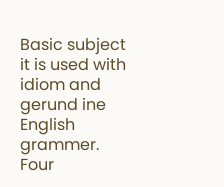Basic subject it is used with idiom and gerund ine English grammer. Four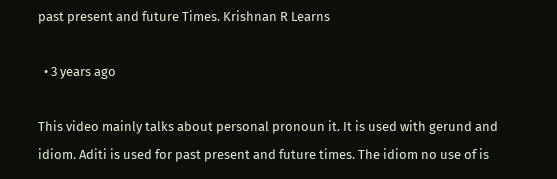past present and future Times. Krishnan R Learns

  • 3 years ago

This video mainly talks about personal pronoun it. It is used with gerund and idiom. Aditi is used for past present and future times. The idiom no use of is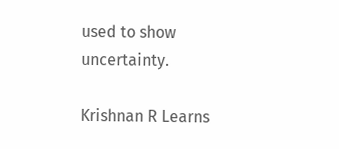used to show uncertainty.

Krishnan R Learns